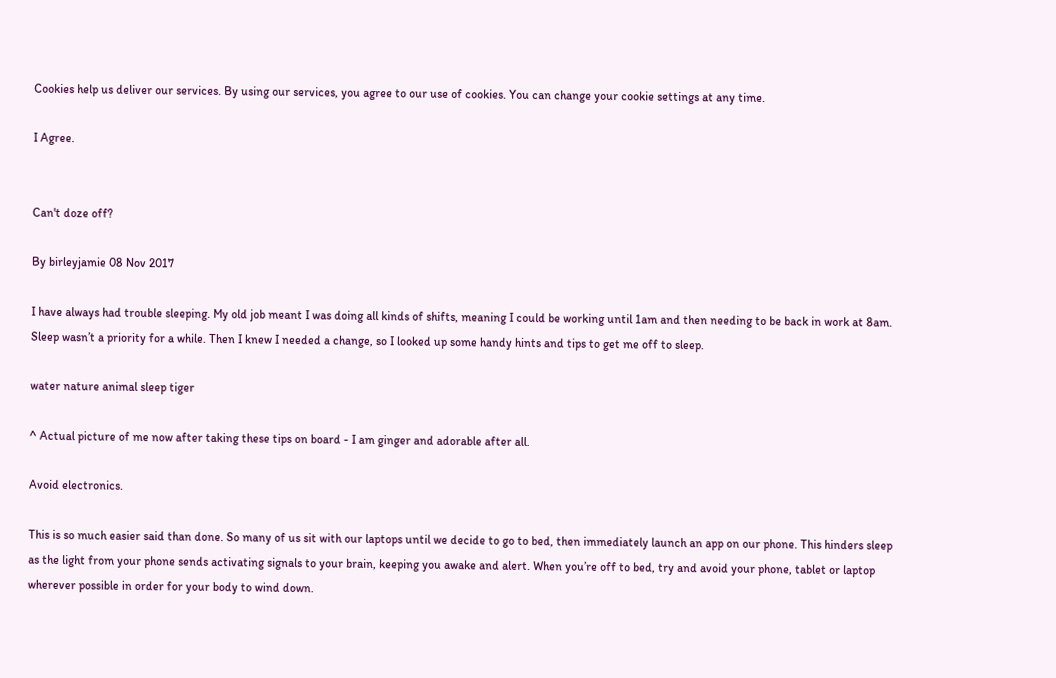Cookies help us deliver our services. By using our services, you agree to our use of cookies. You can change your cookie settings at any time.

I Agree.


Can't doze off?

By birleyjamie 08 Nov 2017

I have always had trouble sleeping. My old job meant I was doing all kinds of shifts, meaning I could be working until 1am and then needing to be back in work at 8am. Sleep wasn’t a priority for a while. Then I knew I needed a change, so I looked up some handy hints and tips to get me off to sleep.

water nature animal sleep tiger

^ Actual picture of me now after taking these tips on board - I am ginger and adorable after all.

Avoid electronics.

This is so much easier said than done. So many of us sit with our laptops until we decide to go to bed, then immediately launch an app on our phone. This hinders sleep as the light from your phone sends activating signals to your brain, keeping you awake and alert. When you’re off to bed, try and avoid your phone, tablet or laptop wherever possible in order for your body to wind down.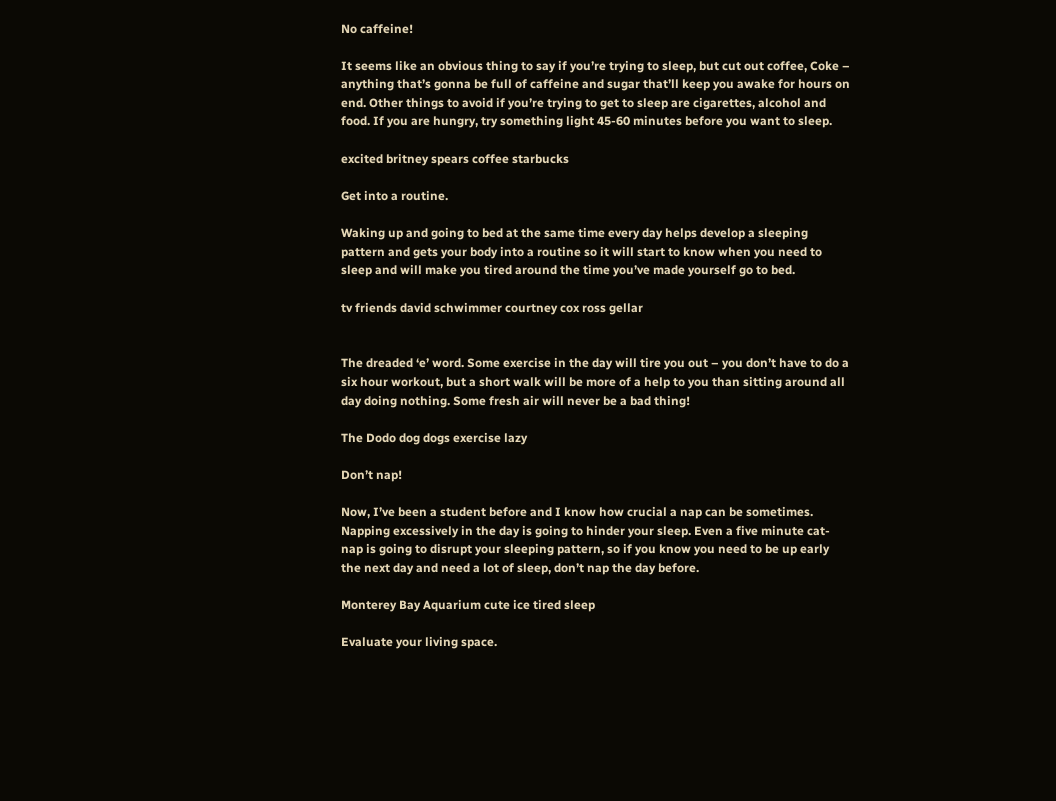No caffeine!

It seems like an obvious thing to say if you’re trying to sleep, but cut out coffee, Coke – anything that’s gonna be full of caffeine and sugar that’ll keep you awake for hours on end. Other things to avoid if you’re trying to get to sleep are cigarettes, alcohol and food. If you are hungry, try something light 45-60 minutes before you want to sleep.

excited britney spears coffee starbucks

Get into a routine.

Waking up and going to bed at the same time every day helps develop a sleeping pattern and gets your body into a routine so it will start to know when you need to sleep and will make you tired around the time you’ve made yourself go to bed.

tv friends david schwimmer courtney cox ross gellar


The dreaded ‘e’ word. Some exercise in the day will tire you out – you don’t have to do a six hour workout, but a short walk will be more of a help to you than sitting around all day doing nothing. Some fresh air will never be a bad thing!

The Dodo dog dogs exercise lazy

Don’t nap!

Now, I’ve been a student before and I know how crucial a nap can be sometimes. Napping excessively in the day is going to hinder your sleep. Even a five minute cat-nap is going to disrupt your sleeping pattern, so if you know you need to be up early the next day and need a lot of sleep, don’t nap the day before.

Monterey Bay Aquarium cute ice tired sleep

Evaluate your living space.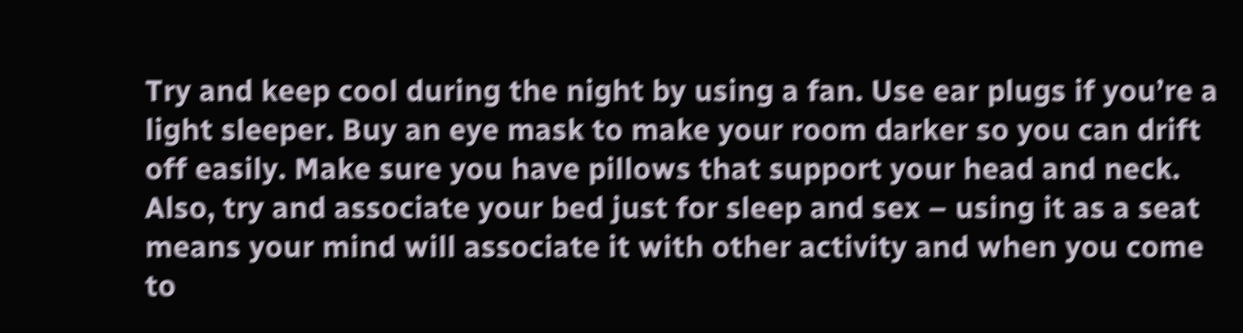Try and keep cool during the night by using a fan. Use ear plugs if you’re a light sleeper. Buy an eye mask to make your room darker so you can drift off easily. Make sure you have pillows that support your head and neck. Also, try and associate your bed just for sleep and sex – using it as a seat means your mind will associate it with other activity and when you come to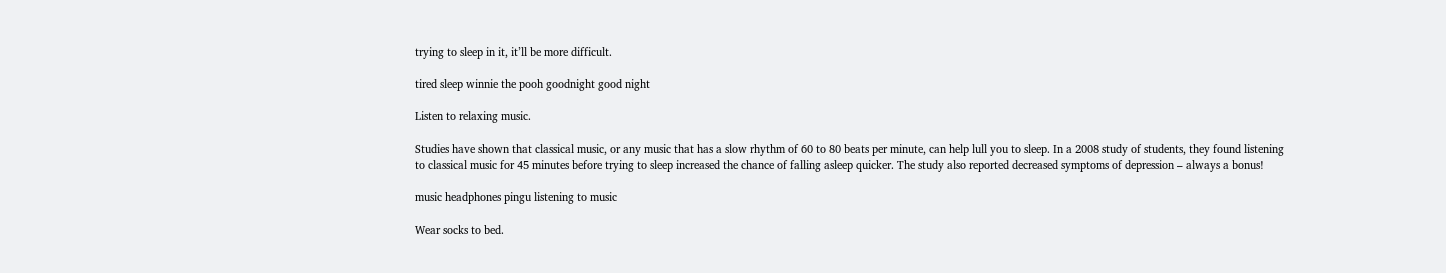trying to sleep in it, it’ll be more difficult.

tired sleep winnie the pooh goodnight good night

Listen to relaxing music.

Studies have shown that classical music, or any music that has a slow rhythm of 60 to 80 beats per minute, can help lull you to sleep. In a 2008 study of students, they found listening to classical music for 45 minutes before trying to sleep increased the chance of falling asleep quicker. The study also reported decreased symptoms of depression – always a bonus!

music headphones pingu listening to music

Wear socks to bed.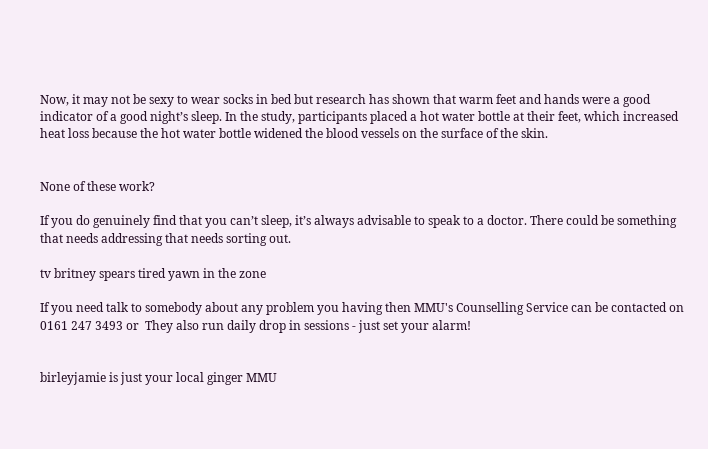Now, it may not be sexy to wear socks in bed but research has shown that warm feet and hands were a good indicator of a good night’s sleep. In the study, participants placed a hot water bottle at their feet, which increased heat loss because the hot water bottle widened the blood vessels on the surface of the skin.


None of these work?

If you do genuinely find that you can’t sleep, it’s always advisable to speak to a doctor. There could be something that needs addressing that needs sorting out.

tv britney spears tired yawn in the zone

If you need talk to somebody about any problem you having then MMU's Counselling Service can be contacted on 0161 247 3493 or  They also run daily drop in sessions - just set your alarm!


birleyjamie is just your local ginger MMU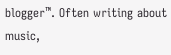blogger™. Often writing about music,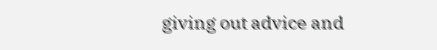giving out advice and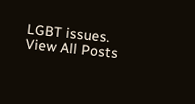LGBT issues.
View All Posts